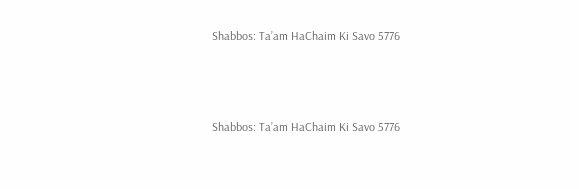Shabbos: Ta’am HaChaim Ki Savo 5776



Shabbos: Ta’am HaChaim Ki Savo 5776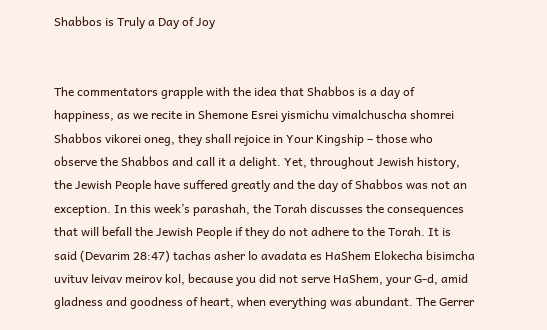Shabbos is Truly a Day of Joy


The commentators grapple with the idea that Shabbos is a day of happiness, as we recite in Shemone Esrei yismichu vimalchuscha shomrei Shabbos vikorei oneg, they shall rejoice in Your Kingship – those who observe the Shabbos and call it a delight. Yet, throughout Jewish history, the Jewish People have suffered greatly and the day of Shabbos was not an exception. In this week’s parashah, the Torah discusses the consequences that will befall the Jewish People if they do not adhere to the Torah. It is said (Devarim 28:47) tachas asher lo avadata es HaShem Elokecha bisimcha uvituv leivav meirov kol, because you did not serve HaShem, your G-d, amid gladness and goodness of heart, when everything was abundant. The Gerrer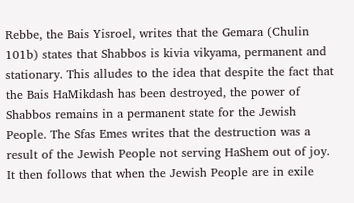Rebbe, the Bais Yisroel, writes that the Gemara (Chulin 101b) states that Shabbos is kivia vikyama, permanent and stationary. This alludes to the idea that despite the fact that the Bais HaMikdash has been destroyed, the power of Shabbos remains in a permanent state for the Jewish People. The Sfas Emes writes that the destruction was a result of the Jewish People not serving HaShem out of joy. It then follows that when the Jewish People are in exile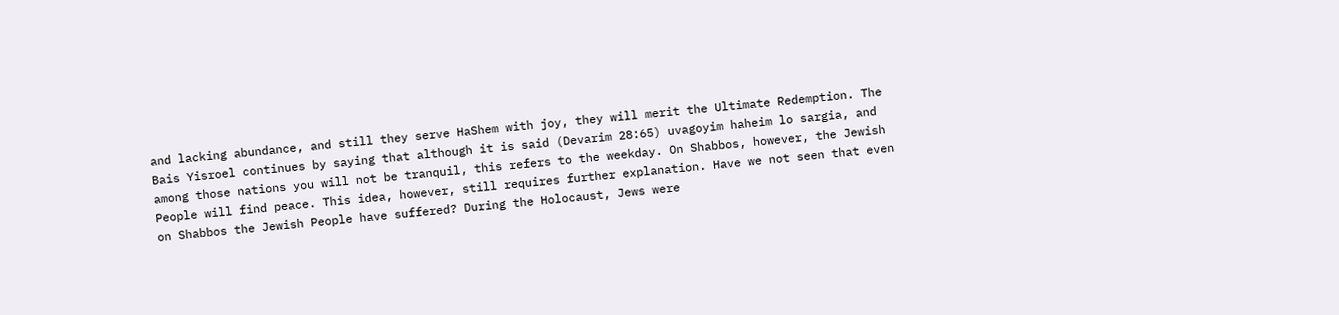and lacking abundance, and still they serve HaShem with joy, they will merit the Ultimate Redemption. The Bais Yisroel continues by saying that although it is said (Devarim 28:65) uvagoyim haheim lo sargia, and among those nations you will not be tranquil, this refers to the weekday. On Shabbos, however, the Jewish People will find peace. This idea, however, still requires further explanation. Have we not seen that even on Shabbos the Jewish People have suffered? During the Holocaust, Jews were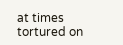at times tortured on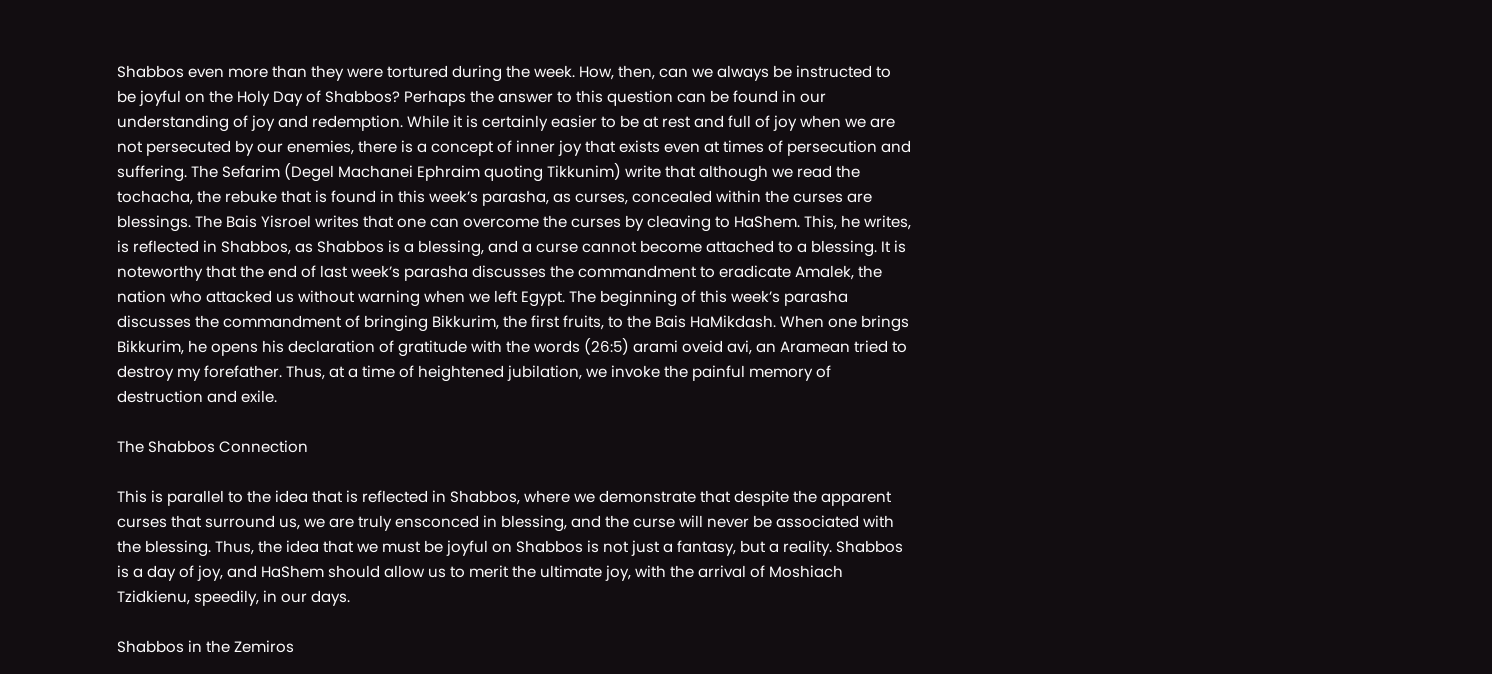Shabbos even more than they were tortured during the week. How, then, can we always be instructed to be joyful on the Holy Day of Shabbos? Perhaps the answer to this question can be found in our understanding of joy and redemption. While it is certainly easier to be at rest and full of joy when we are not persecuted by our enemies, there is a concept of inner joy that exists even at times of persecution and suffering. The Sefarim (Degel Machanei Ephraim quoting Tikkunim) write that although we read the tochacha, the rebuke that is found in this week’s parasha, as curses, concealed within the curses are blessings. The Bais Yisroel writes that one can overcome the curses by cleaving to HaShem. This, he writes, is reflected in Shabbos, as Shabbos is a blessing, and a curse cannot become attached to a blessing. It is noteworthy that the end of last week’s parasha discusses the commandment to eradicate Amalek, the nation who attacked us without warning when we left Egypt. The beginning of this week’s parasha discusses the commandment of bringing Bikkurim, the first fruits, to the Bais HaMikdash. When one brings Bikkurim, he opens his declaration of gratitude with the words (26:5) arami oveid avi, an Aramean tried to destroy my forefather. Thus, at a time of heightened jubilation, we invoke the painful memory of destruction and exile.

The Shabbos Connection

This is parallel to the idea that is reflected in Shabbos, where we demonstrate that despite the apparent curses that surround us, we are truly ensconced in blessing, and the curse will never be associated with the blessing. Thus, the idea that we must be joyful on Shabbos is not just a fantasy, but a reality. Shabbos is a day of joy, and HaShem should allow us to merit the ultimate joy, with the arrival of Moshiach Tzidkienu, speedily, in our days.

Shabbos in the Zemiros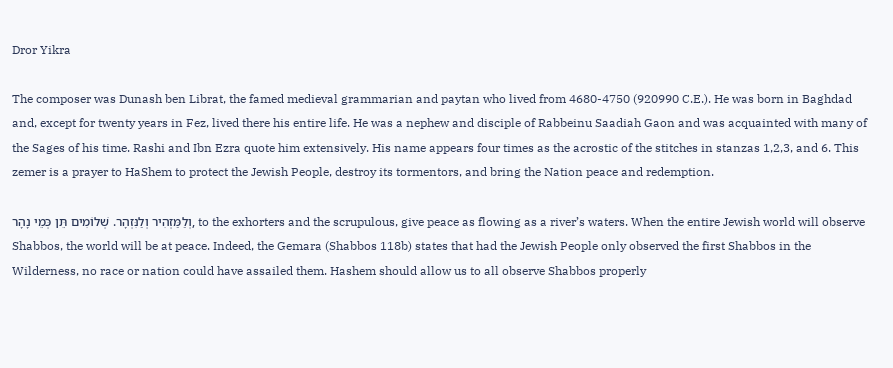Dror Yikra

The composer was Dunash ben Librat, the famed medieval grammarian and paytan who lived from 4680-4750 (920990 C.E.). He was born in Baghdad and, except for twenty years in Fez, lived there his entire life. He was a nephew and disciple of Rabbeinu Saadiah Gaon and was acquainted with many of the Sages of his time. Rashi and Ibn Ezra quote him extensively. His name appears four times as the acrostic of the stitches in stanzas 1,2,3, and 6. This zemer is a prayer to HaShem to protect the Jewish People, destroy its tormentors, and bring the Nation peace and redemption.

וְלַמַּזְהִיר וְלַנִּזְהָר. שְׁלוֹמִים תֵּן כְּמֵי נָהָר, to the exhorters and the scrupulous, give peace as flowing as a river’s waters. When the entire Jewish world will observe Shabbos, the world will be at peace. Indeed, the Gemara (Shabbos 118b) states that had the Jewish People only observed the first Shabbos in the Wilderness, no race or nation could have assailed them. Hashem should allow us to all observe Shabbos properly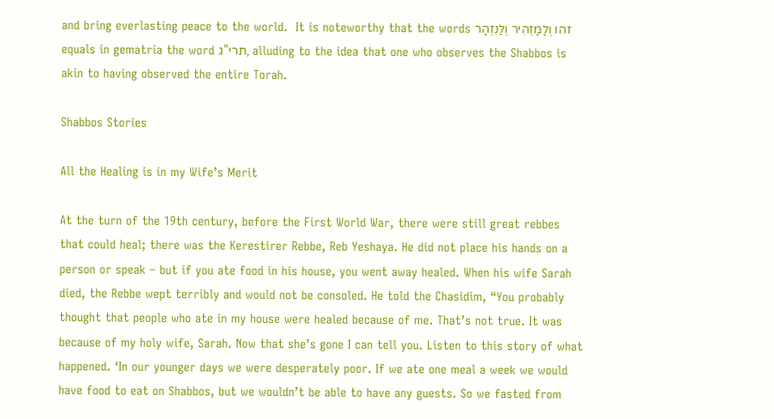and bring everlasting peace to the world.  It is noteworthy that the words זהו וְלַמַּזְהִיר וְלַנִּזְהָר equals in gematria the word תרי”ג, alluding to the idea that one who observes the Shabbos is akin to having observed the entire Torah.

Shabbos Stories

All the Healing is in my Wife’s Merit

At the turn of the 19th century, before the First World War, there were still great rebbes that could heal; there was the Kerestirer Rebbe, Reb Yeshaya. He did not place his hands on a person or speak – but if you ate food in his house, you went away healed. When his wife Sarah died, the Rebbe wept terribly and would not be consoled. He told the Chasidim, “You probably thought that people who ate in my house were healed because of me. That’s not true. It was because of my holy wife, Sarah. Now that she’s gone I can tell you. Listen to this story of what happened. ‘In our younger days we were desperately poor. If we ate one meal a week we would have food to eat on Shabbos, but we wouldn’t be able to have any guests. So we fasted from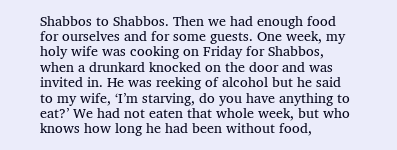Shabbos to Shabbos. Then we had enough food for ourselves and for some guests. One week, my holy wife was cooking on Friday for Shabbos, when a drunkard knocked on the door and was invited in. He was reeking of alcohol but he said to my wife, ‘I’m starving, do you have anything to eat?’ We had not eaten that whole week, but who knows how long he had been without food,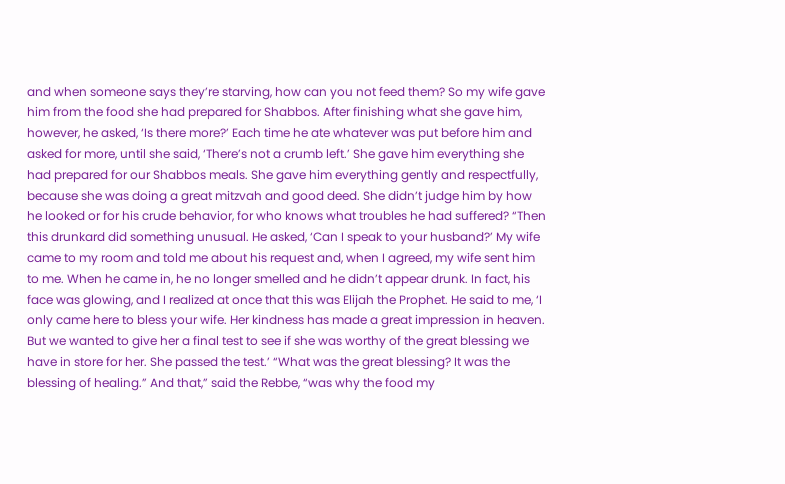and when someone says they’re starving, how can you not feed them? So my wife gave him from the food she had prepared for Shabbos. After finishing what she gave him, however, he asked, ‘Is there more?’ Each time he ate whatever was put before him and asked for more, until she said, ‘There’s not a crumb left.’ She gave him everything she had prepared for our Shabbos meals. She gave him everything gently and respectfully, because she was doing a great mitzvah and good deed. She didn’t judge him by how he looked or for his crude behavior, for who knows what troubles he had suffered? “Then this drunkard did something unusual. He asked, ‘Can I speak to your husband?’ My wife came to my room and told me about his request and, when I agreed, my wife sent him to me. When he came in, he no longer smelled and he didn’t appear drunk. In fact, his face was glowing, and I realized at once that this was Elijah the Prophet. He said to me, ‘I only came here to bless your wife. Her kindness has made a great impression in heaven. But we wanted to give her a final test to see if she was worthy of the great blessing we have in store for her. She passed the test.’ “What was the great blessing? It was the blessing of healing.” And that,” said the Rebbe, “was why the food my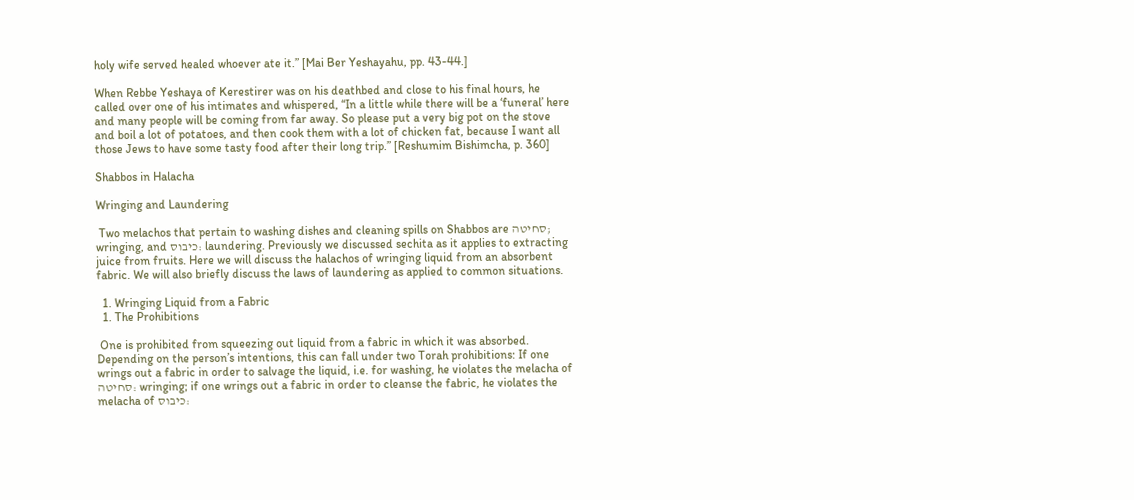holy wife served healed whoever ate it.” [Mai Ber Yeshayahu, pp. 43-44.]

When Rebbe Yeshaya of Kerestirer was on his deathbed and close to his final hours, he called over one of his intimates and whispered, “In a little while there will be a ‘funeral’ here and many people will be coming from far away. So please put a very big pot on the stove and boil a lot of potatoes, and then cook them with a lot of chicken fat, because I want all those Jews to have some tasty food after their long trip.” [Reshumim Bishimcha, p. 360]

Shabbos in Halacha

Wringing and Laundering

 Two melachos that pertain to washing dishes and cleaning spills on Shabbos are סחיטה; wringing, and כיבוס: laundering. Previously we discussed sechita as it applies to extracting juice from fruits. Here we will discuss the halachos of wringing liquid from an absorbent fabric. We will also briefly discuss the laws of laundering as applied to common situations.

  1. Wringing Liquid from a Fabric
  1. The Prohibitions

 One is prohibited from squeezing out liquid from a fabric in which it was absorbed. Depending on the person’s intentions, this can fall under two Torah prohibitions: If one wrings out a fabric in order to salvage the liquid, i.e. for washing, he violates the melacha of סחיטה: wringing; if one wrings out a fabric in order to cleanse the fabric, he violates the melacha of כיבוס: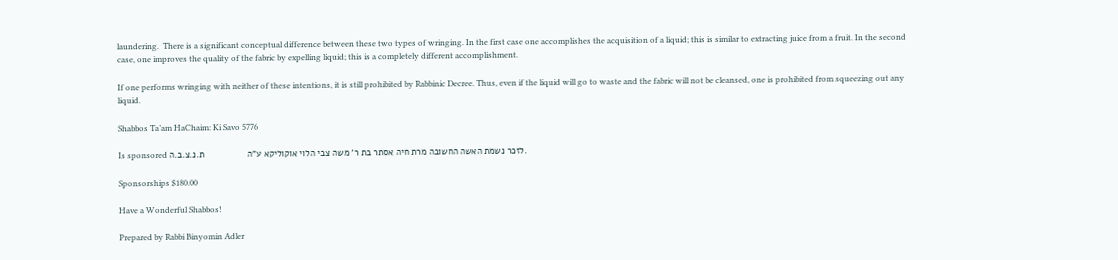laundering.  There is a significant conceptual difference between these two types of wringing. In the first case one accomplishes the acquisition of a liquid; this is similar to extracting juice from a fruit. In the second case, one improves the quality of the fabric by expelling liquid; this is a completely different accomplishment.

If one performs wringing with neither of these intentions, it is still prohibited by Rabbinic Decree. Thus, even if the liquid will go to waste and the fabric will not be cleansed, one is prohibited from squeezing out any liquid.

Shabbos Ta’am HaChaim: Ki Savo 5776

Is sponsored לזכר נשמת האשה החשובה מרת חיה אסתר בת ר’ משה צבי הלוי אוקוליקא ע”ה                 ת.נ.צ.ב.ה.

Sponsorships $180.00

Have a Wonderful Shabbos!

Prepared by Rabbi Binyomin Adler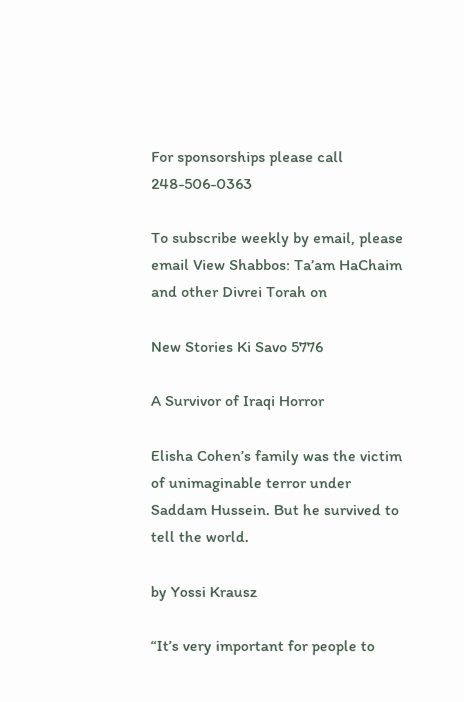For sponsorships please call 248-506-0363

To subscribe weekly by email, please email View Shabbos: Ta’am HaChaim and other Divrei Torah on

New Stories Ki Savo 5776

A Survivor of Iraqi Horror

Elisha Cohen’s family was the victim of unimaginable terror under Saddam Hussein. But he survived to tell the world.

by Yossi Krausz

“It’s very important for people to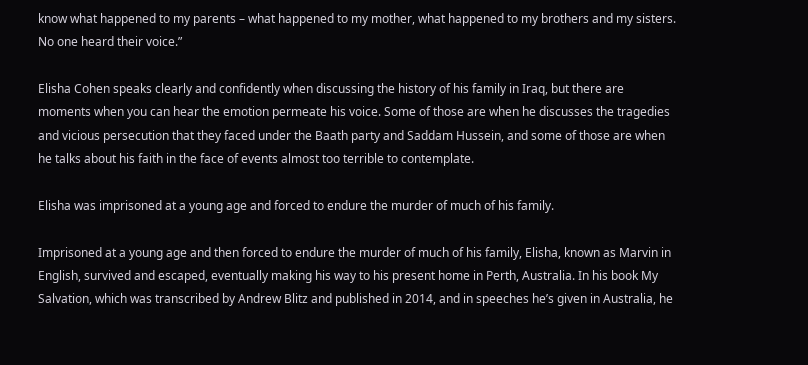know what happened to my parents – what happened to my mother, what happened to my brothers and my sisters. No one heard their voice.”

Elisha Cohen speaks clearly and confidently when discussing the history of his family in Iraq, but there are moments when you can hear the emotion permeate his voice. Some of those are when he discusses the tragedies and vicious persecution that they faced under the Baath party and Saddam Hussein, and some of those are when he talks about his faith in the face of events almost too terrible to contemplate.

Elisha was imprisoned at a young age and forced to endure the murder of much of his family.

Imprisoned at a young age and then forced to endure the murder of much of his family, Elisha, known as Marvin in English, survived and escaped, eventually making his way to his present home in Perth, Australia. In his book My Salvation, which was transcribed by Andrew Blitz and published in 2014, and in speeches he’s given in Australia, he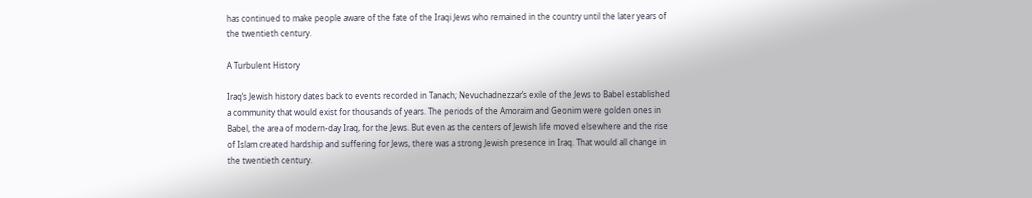has continued to make people aware of the fate of the Iraqi Jews who remained in the country until the later years of the twentieth century.

A Turbulent History

Iraq’s Jewish history dates back to events recorded in Tanach; Nevuchadnezzar’s exile of the Jews to Babel established a community that would exist for thousands of years. The periods of the Amoraim and Geonim were golden ones in Babel, the area of modern-day Iraq, for the Jews. But even as the centers of Jewish life moved elsewhere and the rise of Islam created hardship and suffering for Jews, there was a strong Jewish presence in Iraq. That would all change in the twentieth century.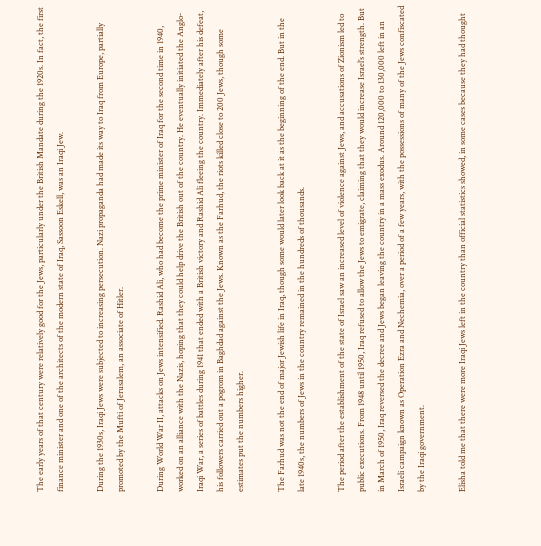The early years of that century were relatively good for the Jews, particularly under the British Mandate during the 1920s. In fact, the first finance minister and one of the architects of the modern state of Iraq, Sassoon Eskell, was an Iraqi Jew.

During the 1930s, Iraqi Jews were subjected to increasing persecution. Nazi propaganda had made its way to Iraq from Europe, partially promoted by the Mufti of Jerusalem, an associate of Hitler.

During World War II, attacks on Jews intensified. Rashid Ali, who had become the prime minister of Iraq for the second time in 1940, worked on an alliance with the Nazis, hoping that they could help drive the British out of the country. He eventually initiated the Anglo-Iraqi War, a series of battles during 1941 that ended with a British victory and Rashid Ali fleeing the country. Immediately after his defeat, his followers carried out a pogrom in Baghdad against the Jews. Known as the Farhud, the riots killed close to 200 Jews, though some estimates put the numbers higher.

The Farhud was not the end of major Jewish life in Iraq, though some would later look back at it as the beginning of the end. But in the late 1940s, the numbers of Jews in the country remained in the hundreds of thousands.

The period after the establishment of the state of Israel saw an increased level of violence against Jews, and accusations of Zionism led to public executions. From 1948 until 1950, Iraq refused to allow the Jews to emigrate, claiming that they would increase Israel’s strength. But in March of 1950, Iraq reversed the decree and Jews began leaving the country in a mass exodus. Around 120,000 to 130,000 left in an Israeli campaign known as Operation Ezra and Nechemia, over a period of a few years, with the possessions of many of the Jews confiscated by the Iraqi government.

Elisha told me that there were more Iraqi Jews left in the country than official statistics showed, in some cases because they had thought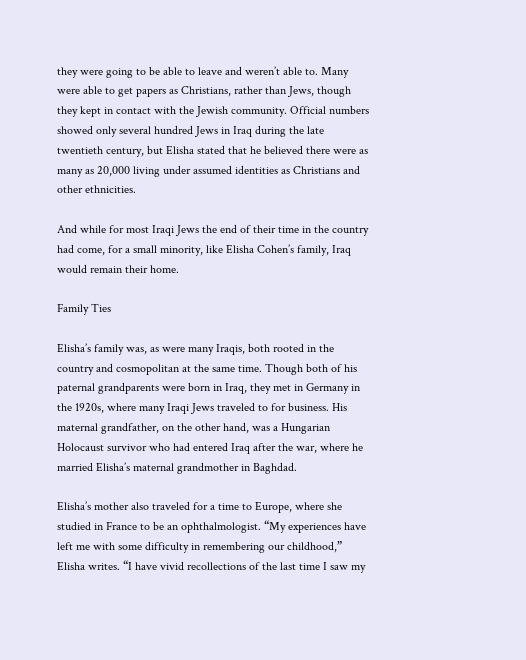they were going to be able to leave and weren’t able to. Many were able to get papers as Christians, rather than Jews, though they kept in contact with the Jewish community. Official numbers showed only several hundred Jews in Iraq during the late twentieth century, but Elisha stated that he believed there were as many as 20,000 living under assumed identities as Christians and other ethnicities.

And while for most Iraqi Jews the end of their time in the country had come, for a small minority, like Elisha Cohen’s family, Iraq would remain their home.

Family Ties

Elisha’s family was, as were many Iraqis, both rooted in the country and cosmopolitan at the same time. Though both of his paternal grandparents were born in Iraq, they met in Germany in the 1920s, where many Iraqi Jews traveled to for business. His maternal grandfather, on the other hand, was a Hungarian Holocaust survivor who had entered Iraq after the war, where he married Elisha’s maternal grandmother in Baghdad.

Elisha’s mother also traveled for a time to Europe, where she studied in France to be an ophthalmologist. “My experiences have left me with some difficulty in remembering our childhood,” Elisha writes. “I have vivid recollections of the last time I saw my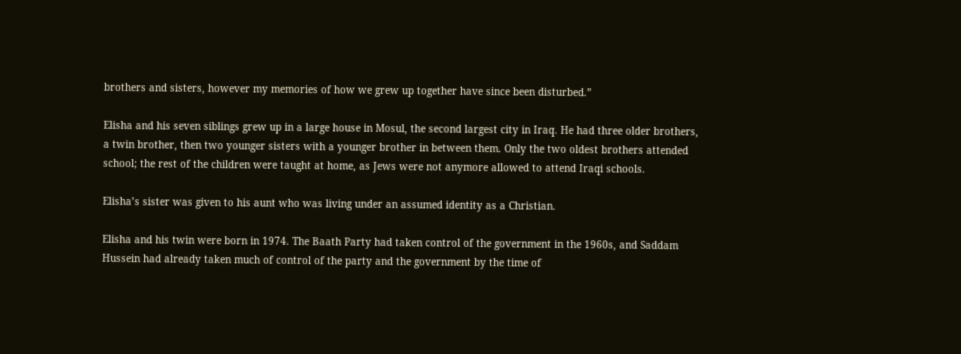brothers and sisters, however my memories of how we grew up together have since been disturbed.”

Elisha and his seven siblings grew up in a large house in Mosul, the second largest city in Iraq. He had three older brothers, a twin brother, then two younger sisters with a younger brother in between them. Only the two oldest brothers attended school; the rest of the children were taught at home, as Jews were not anymore allowed to attend Iraqi schools.

Elisha’s sister was given to his aunt who was living under an assumed identity as a Christian.

Elisha and his twin were born in 1974. The Baath Party had taken control of the government in the 1960s, and Saddam Hussein had already taken much of control of the party and the government by the time of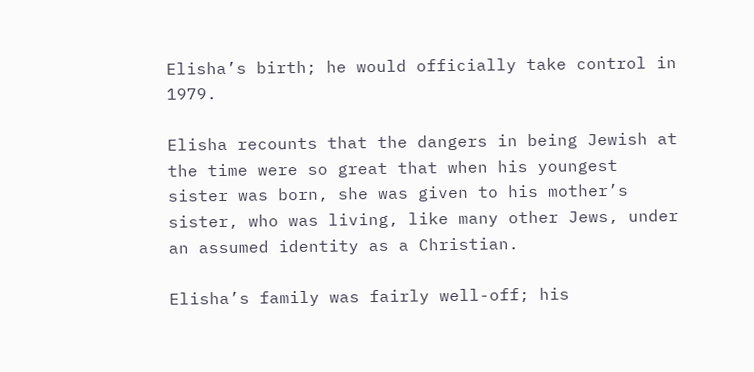Elisha’s birth; he would officially take control in 1979.

Elisha recounts that the dangers in being Jewish at the time were so great that when his youngest sister was born, she was given to his mother’s sister, who was living, like many other Jews, under an assumed identity as a Christian.

Elisha’s family was fairly well-off; his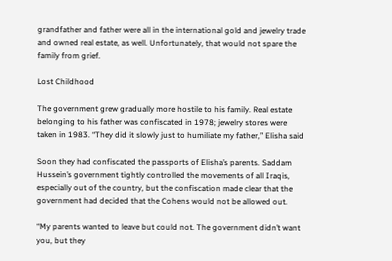grandfather and father were all in the international gold and jewelry trade and owned real estate, as well. Unfortunately, that would not spare the family from grief.

Lost Childhood

The government grew gradually more hostile to his family. Real estate belonging to his father was confiscated in 1978; jewelry stores were taken in 1983. “They did it slowly just to humiliate my father,” Elisha said

Soon they had confiscated the passports of Elisha’s parents. Saddam Hussein’s government tightly controlled the movements of all Iraqis, especially out of the country, but the confiscation made clear that the government had decided that the Cohens would not be allowed out.

“My parents wanted to leave but could not. The government didn’t want you, but they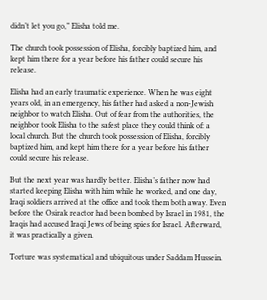didn’t let you go,” Elisha told me.

The church took possession of Elisha, forcibly baptized him, and kept him there for a year before his father could secure his release.

Elisha had an early traumatic experience. When he was eight years old, in an emergency, his father had asked a non-Jewish neighbor to watch Elisha. Out of fear from the authorities, the neighbor took Elisha to the safest place they could think of: a local church. But the church took possession of Elisha, forcibly baptized him, and kept him there for a year before his father could secure his release.

But the next year was hardly better. Elisha’s father now had started keeping Elisha with him while he worked, and one day, Iraqi soldiers arrived at the office and took them both away. Even before the Osirak reactor had been bombed by Israel in 1981, the Iraqis had accused Iraqi Jews of being spies for Israel. Afterward, it was practically a given.

Torture was systematical and ubiquitous under Saddam Hussein.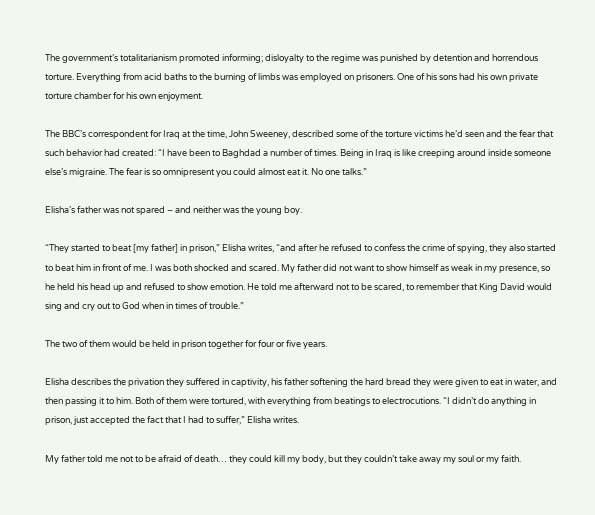The government’s totalitarianism promoted informing; disloyalty to the regime was punished by detention and horrendous torture. Everything from acid baths to the burning of limbs was employed on prisoners. One of his sons had his own private torture chamber for his own enjoyment.

The BBC’s correspondent for Iraq at the time, John Sweeney, described some of the torture victims he’d seen and the fear that such behavior had created: “I have been to Baghdad a number of times. Being in Iraq is like creeping around inside someone else’s migraine. The fear is so omnipresent you could almost eat it. No one talks.”

Elisha’s father was not spared – and neither was the young boy.

“They started to beat [my father] in prison,” Elisha writes, “and after he refused to confess the crime of spying, they also started to beat him in front of me. I was both shocked and scared. My father did not want to show himself as weak in my presence, so he held his head up and refused to show emotion. He told me afterward not to be scared, to remember that King David would sing and cry out to God when in times of trouble.”

The two of them would be held in prison together for four or five years.

Elisha describes the privation they suffered in captivity, his father softening the hard bread they were given to eat in water, and then passing it to him. Both of them were tortured, with everything from beatings to electrocutions. “I didn’t do anything in prison, just accepted the fact that I had to suffer,” Elisha writes.

My father told me not to be afraid of death… they could kill my body, but they couldn’t take away my soul or my faith.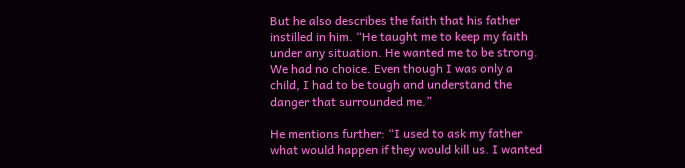But he also describes the faith that his father instilled in him. “He taught me to keep my faith under any situation. He wanted me to be strong. We had no choice. Even though I was only a child, I had to be tough and understand the danger that surrounded me.”

He mentions further: “I used to ask my father what would happen if they would kill us. I wanted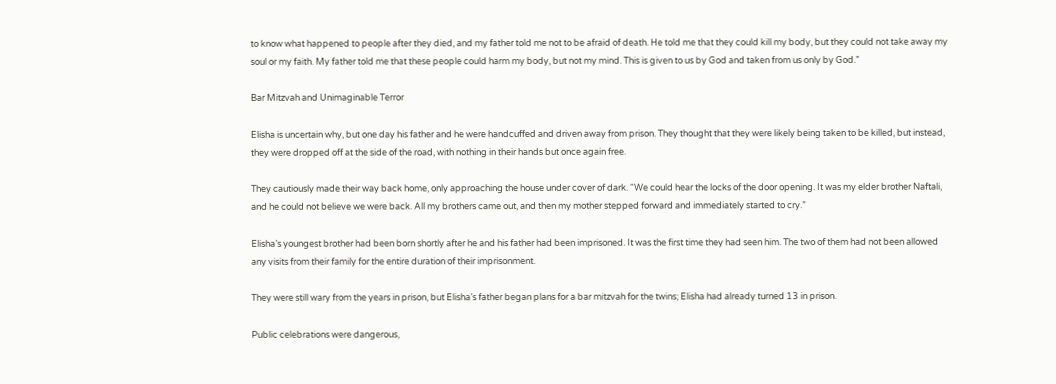to know what happened to people after they died, and my father told me not to be afraid of death. He told me that they could kill my body, but they could not take away my soul or my faith. My father told me that these people could harm my body, but not my mind. This is given to us by God and taken from us only by God.”

Bar Mitzvah and Unimaginable Terror

Elisha is uncertain why, but one day his father and he were handcuffed and driven away from prison. They thought that they were likely being taken to be killed, but instead, they were dropped off at the side of the road, with nothing in their hands but once again free.

They cautiously made their way back home, only approaching the house under cover of dark. “We could hear the locks of the door opening. It was my elder brother Naftali, and he could not believe we were back. All my brothers came out, and then my mother stepped forward and immediately started to cry.”

Elisha’s youngest brother had been born shortly after he and his father had been imprisoned. It was the first time they had seen him. The two of them had not been allowed any visits from their family for the entire duration of their imprisonment.

They were still wary from the years in prison, but Elisha’s father began plans for a bar mitzvah for the twins; Elisha had already turned 13 in prison.

Public celebrations were dangerous,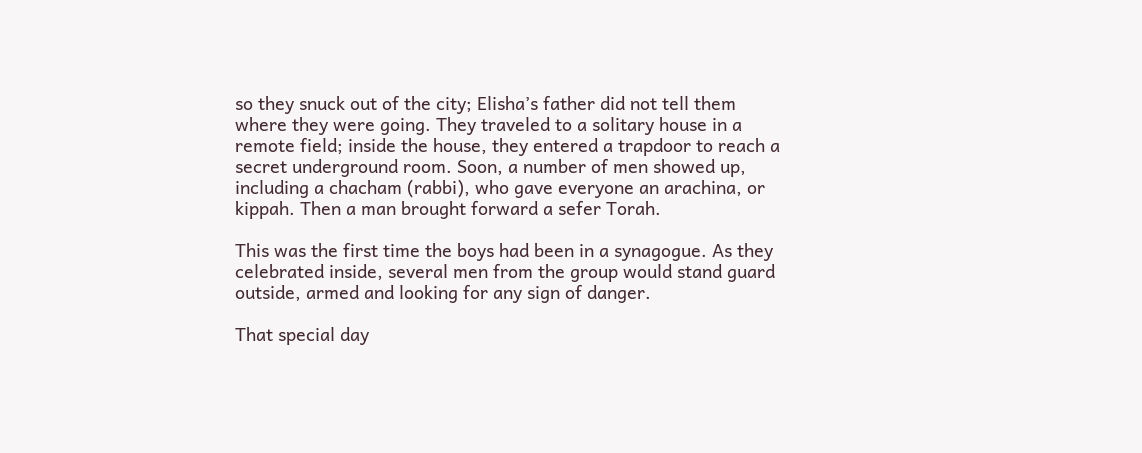so they snuck out of the city; Elisha’s father did not tell them where they were going. They traveled to a solitary house in a remote field; inside the house, they entered a trapdoor to reach a secret underground room. Soon, a number of men showed up, including a chacham (rabbi), who gave everyone an arachina, or kippah. Then a man brought forward a sefer Torah.

This was the first time the boys had been in a synagogue. As they celebrated inside, several men from the group would stand guard outside, armed and looking for any sign of danger.

That special day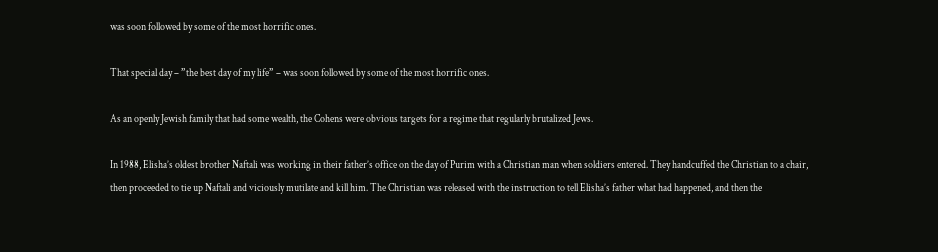was soon followed by some of the most horrific ones.

That special day – ”the best day of my life” – was soon followed by some of the most horrific ones.

As an openly Jewish family that had some wealth, the Cohens were obvious targets for a regime that regularly brutalized Jews.

In 1988, Elisha’s oldest brother Naftali was working in their father’s office on the day of Purim with a Christian man when soldiers entered. They handcuffed the Christian to a chair, then proceeded to tie up Naftali and viciously mutilate and kill him. The Christian was released with the instruction to tell Elisha’s father what had happened, and then the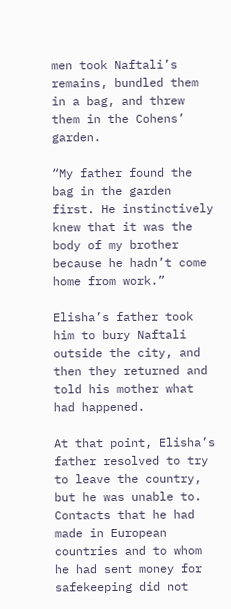men took Naftali’s remains, bundled them in a bag, and threw them in the Cohens’ garden.

“My father found the bag in the garden first. He instinctively knew that it was the body of my brother because he hadn’t come home from work.”

Elisha’s father took him to bury Naftali outside the city, and then they returned and told his mother what had happened.

At that point, Elisha’s father resolved to try to leave the country, but he was unable to. Contacts that he had made in European countries and to whom he had sent money for safekeeping did not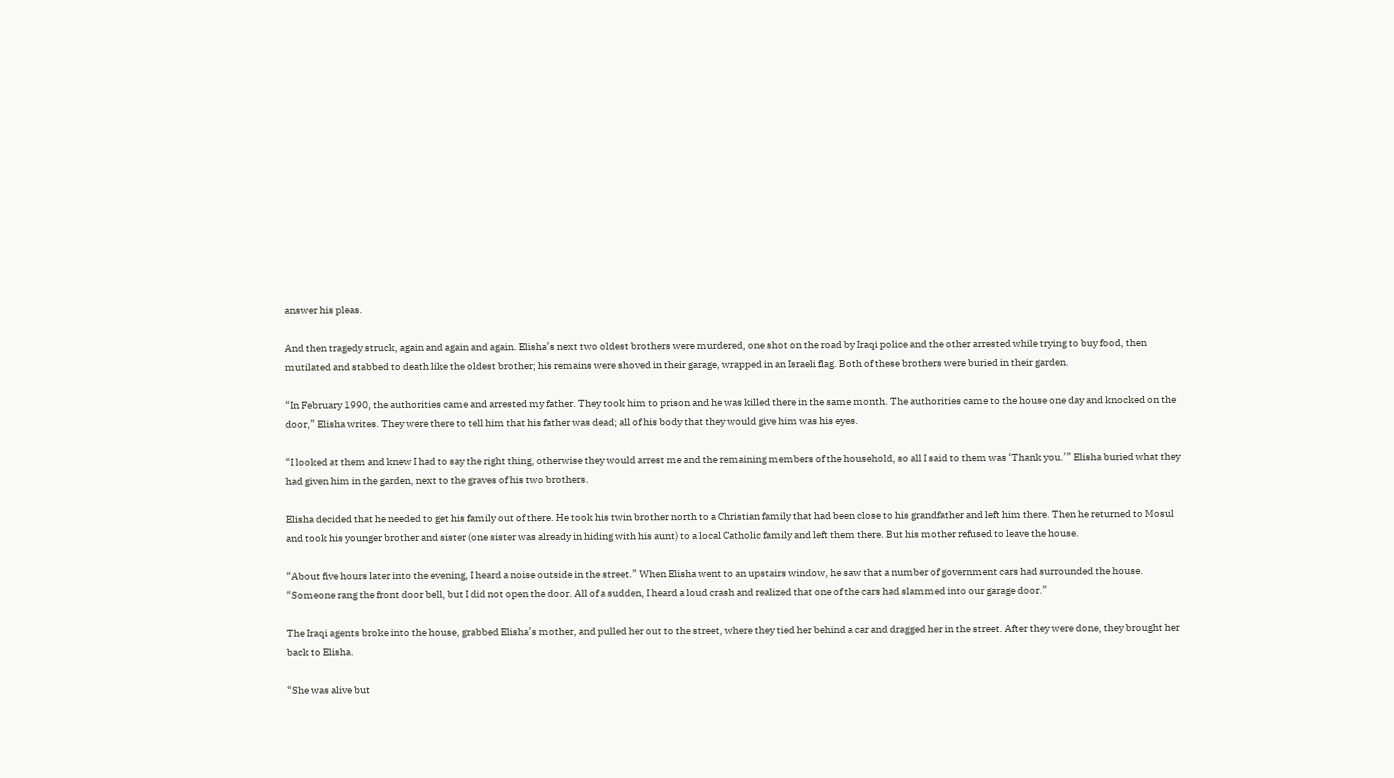answer his pleas.

And then tragedy struck, again and again and again. Elisha’s next two oldest brothers were murdered, one shot on the road by Iraqi police and the other arrested while trying to buy food, then mutilated and stabbed to death like the oldest brother; his remains were shoved in their garage, wrapped in an Israeli flag. Both of these brothers were buried in their garden.

“In February 1990, the authorities came and arrested my father. They took him to prison and he was killed there in the same month. The authorities came to the house one day and knocked on the door,” Elisha writes. They were there to tell him that his father was dead; all of his body that they would give him was his eyes.

“I looked at them and knew I had to say the right thing, otherwise they would arrest me and the remaining members of the household, so all I said to them was ‘Thank you.’” Elisha buried what they had given him in the garden, next to the graves of his two brothers.

Elisha decided that he needed to get his family out of there. He took his twin brother north to a Christian family that had been close to his grandfather and left him there. Then he returned to Mosul and took his younger brother and sister (one sister was already in hiding with his aunt) to a local Catholic family and left them there. But his mother refused to leave the house.

“About five hours later into the evening, I heard a noise outside in the street.” When Elisha went to an upstairs window, he saw that a number of government cars had surrounded the house. “Someone rang the front door bell, but I did not open the door. All of a sudden, I heard a loud crash and realized that one of the cars had slammed into our garage door.”

The Iraqi agents broke into the house, grabbed Elisha’s mother, and pulled her out to the street, where they tied her behind a car and dragged her in the street. After they were done, they brought her back to Elisha.

“She was alive but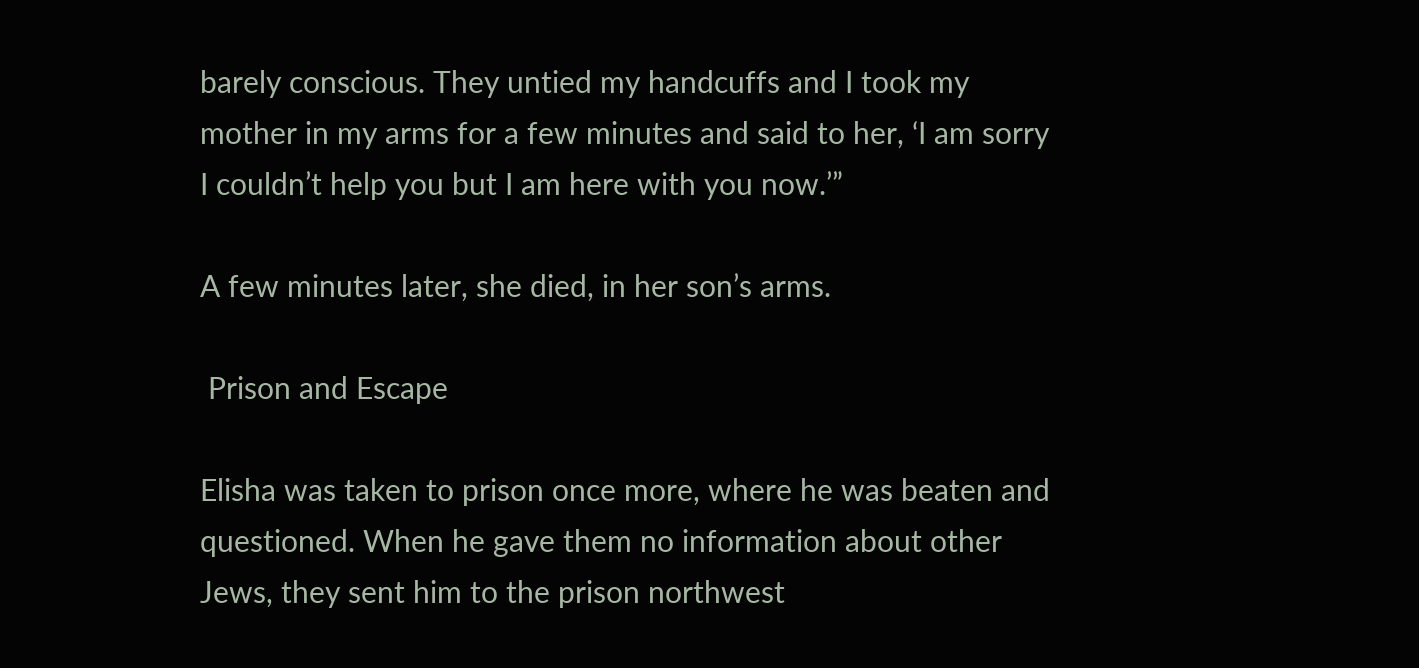barely conscious. They untied my handcuffs and I took my mother in my arms for a few minutes and said to her, ‘I am sorry I couldn’t help you but I am here with you now.’”

A few minutes later, she died, in her son’s arms.

 Prison and Escape

Elisha was taken to prison once more, where he was beaten and questioned. When he gave them no information about other Jews, they sent him to the prison northwest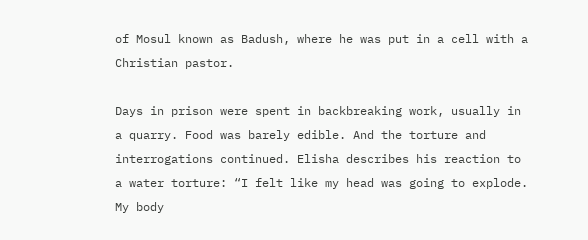of Mosul known as Badush, where he was put in a cell with a Christian pastor.

Days in prison were spent in backbreaking work, usually in a quarry. Food was barely edible. And the torture and interrogations continued. Elisha describes his reaction to a water torture: “I felt like my head was going to explode. My body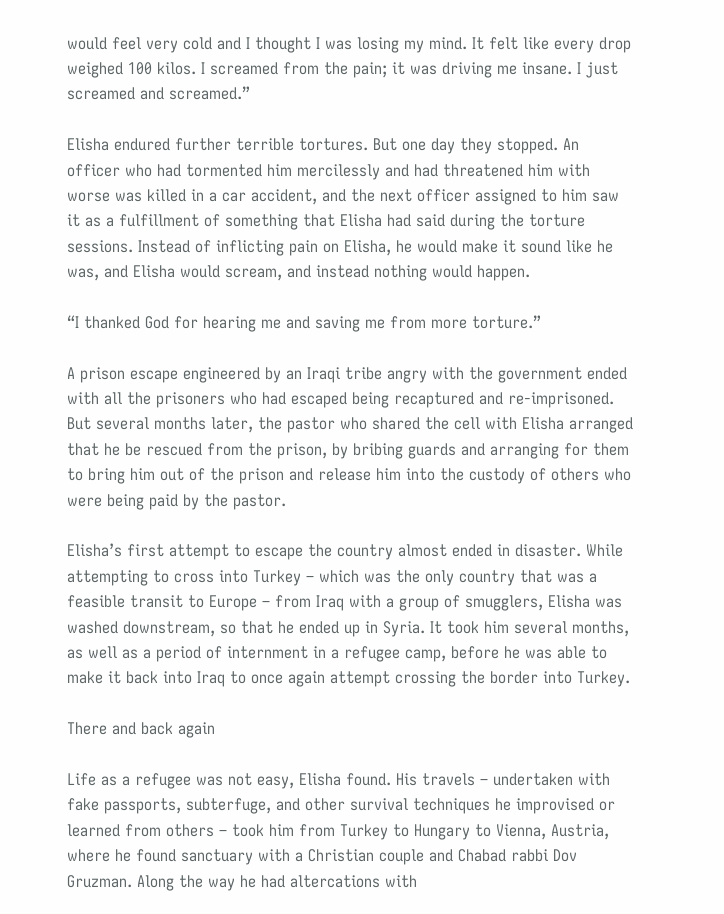would feel very cold and I thought I was losing my mind. It felt like every drop weighed 100 kilos. I screamed from the pain; it was driving me insane. I just screamed and screamed.”

Elisha endured further terrible tortures. But one day they stopped. An officer who had tormented him mercilessly and had threatened him with worse was killed in a car accident, and the next officer assigned to him saw it as a fulfillment of something that Elisha had said during the torture sessions. Instead of inflicting pain on Elisha, he would make it sound like he was, and Elisha would scream, and instead nothing would happen.

“I thanked God for hearing me and saving me from more torture.”

A prison escape engineered by an Iraqi tribe angry with the government ended with all the prisoners who had escaped being recaptured and re-imprisoned. But several months later, the pastor who shared the cell with Elisha arranged that he be rescued from the prison, by bribing guards and arranging for them to bring him out of the prison and release him into the custody of others who were being paid by the pastor.

Elisha’s first attempt to escape the country almost ended in disaster. While attempting to cross into Turkey – which was the only country that was a feasible transit to Europe – from Iraq with a group of smugglers, Elisha was washed downstream, so that he ended up in Syria. It took him several months, as well as a period of internment in a refugee camp, before he was able to make it back into Iraq to once again attempt crossing the border into Turkey.

There and back again

Life as a refugee was not easy, Elisha found. His travels – undertaken with fake passports, subterfuge, and other survival techniques he improvised or learned from others – took him from Turkey to Hungary to Vienna, Austria, where he found sanctuary with a Christian couple and Chabad rabbi Dov Gruzman. Along the way he had altercations with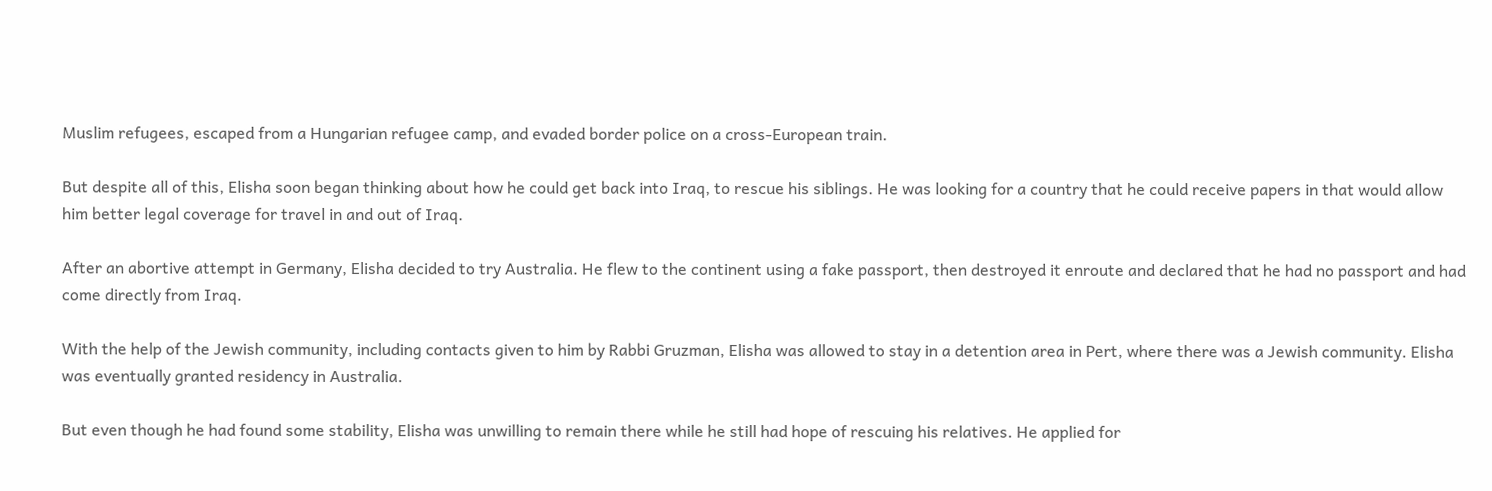Muslim refugees, escaped from a Hungarian refugee camp, and evaded border police on a cross-European train.

But despite all of this, Elisha soon began thinking about how he could get back into Iraq, to rescue his siblings. He was looking for a country that he could receive papers in that would allow him better legal coverage for travel in and out of Iraq.

After an abortive attempt in Germany, Elisha decided to try Australia. He flew to the continent using a fake passport, then destroyed it enroute and declared that he had no passport and had come directly from Iraq.

With the help of the Jewish community, including contacts given to him by Rabbi Gruzman, Elisha was allowed to stay in a detention area in Pert, where there was a Jewish community. Elisha was eventually granted residency in Australia.

But even though he had found some stability, Elisha was unwilling to remain there while he still had hope of rescuing his relatives. He applied for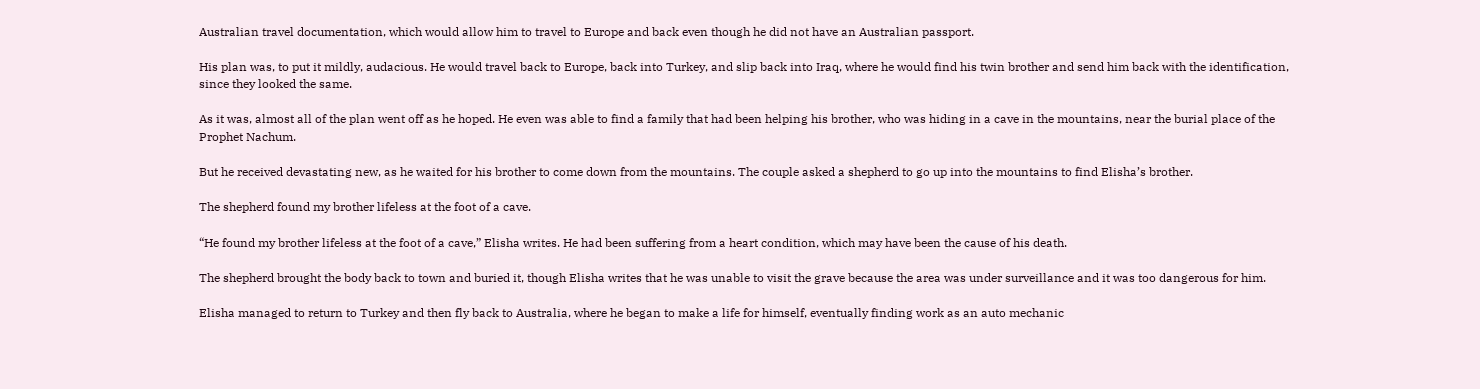Australian travel documentation, which would allow him to travel to Europe and back even though he did not have an Australian passport.

His plan was, to put it mildly, audacious. He would travel back to Europe, back into Turkey, and slip back into Iraq, where he would find his twin brother and send him back with the identification, since they looked the same.

As it was, almost all of the plan went off as he hoped. He even was able to find a family that had been helping his brother, who was hiding in a cave in the mountains, near the burial place of the Prophet Nachum.

But he received devastating new, as he waited for his brother to come down from the mountains. The couple asked a shepherd to go up into the mountains to find Elisha’s brother.

The shepherd found my brother lifeless at the foot of a cave.

“He found my brother lifeless at the foot of a cave,” Elisha writes. He had been suffering from a heart condition, which may have been the cause of his death.

The shepherd brought the body back to town and buried it, though Elisha writes that he was unable to visit the grave because the area was under surveillance and it was too dangerous for him.

Elisha managed to return to Turkey and then fly back to Australia, where he began to make a life for himself, eventually finding work as an auto mechanic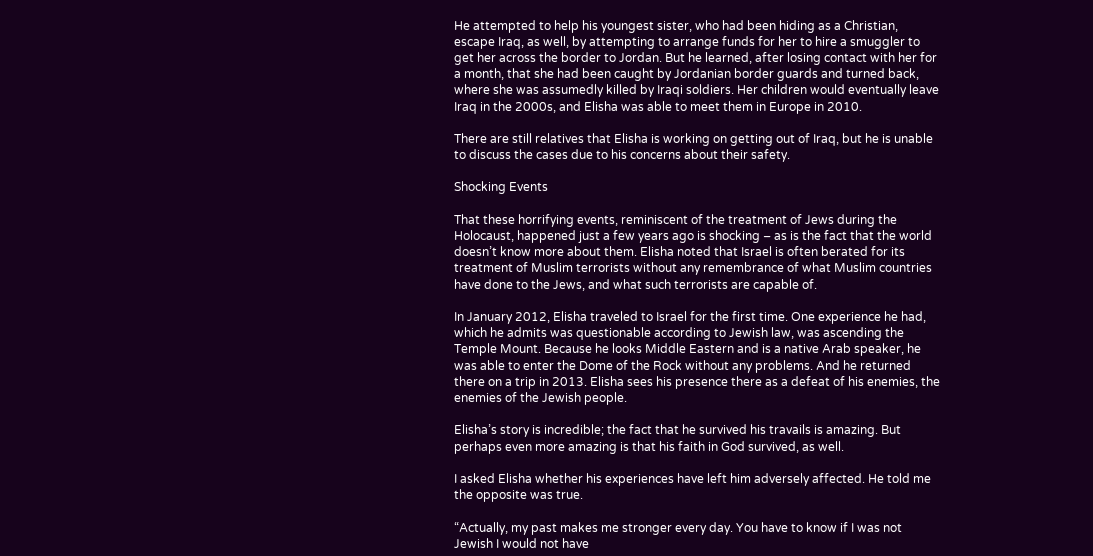He attempted to help his youngest sister, who had been hiding as a Christian, escape Iraq, as well, by attempting to arrange funds for her to hire a smuggler to get her across the border to Jordan. But he learned, after losing contact with her for a month, that she had been caught by Jordanian border guards and turned back, where she was assumedly killed by Iraqi soldiers. Her children would eventually leave Iraq in the 2000s, and Elisha was able to meet them in Europe in 2010.

There are still relatives that Elisha is working on getting out of Iraq, but he is unable to discuss the cases due to his concerns about their safety.

Shocking Events

That these horrifying events, reminiscent of the treatment of Jews during the Holocaust, happened just a few years ago is shocking – as is the fact that the world doesn’t know more about them. Elisha noted that Israel is often berated for its treatment of Muslim terrorists without any remembrance of what Muslim countries have done to the Jews, and what such terrorists are capable of.

In January 2012, Elisha traveled to Israel for the first time. One experience he had, which he admits was questionable according to Jewish law, was ascending the Temple Mount. Because he looks Middle Eastern and is a native Arab speaker, he was able to enter the Dome of the Rock without any problems. And he returned there on a trip in 2013. Elisha sees his presence there as a defeat of his enemies, the enemies of the Jewish people.

Elisha’s story is incredible; the fact that he survived his travails is amazing. But perhaps even more amazing is that his faith in God survived, as well.

I asked Elisha whether his experiences have left him adversely affected. He told me the opposite was true.

“Actually, my past makes me stronger every day. You have to know if I was not Jewish I would not have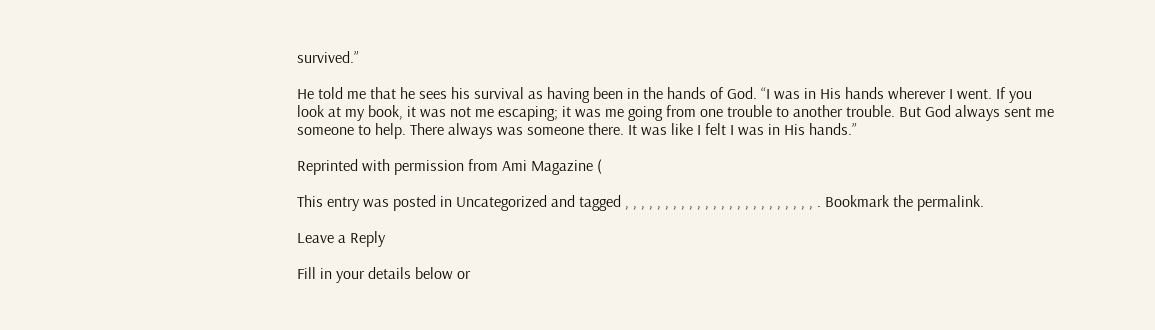survived.”

He told me that he sees his survival as having been in the hands of God. “I was in His hands wherever I went. If you look at my book, it was not me escaping; it was me going from one trouble to another trouble. But God always sent me someone to help. There always was someone there. It was like I felt I was in His hands.”

Reprinted with permission from Ami Magazine (

This entry was posted in Uncategorized and tagged , , , , , , , , , , , , , , , , , , , , , , , , . Bookmark the permalink.

Leave a Reply

Fill in your details below or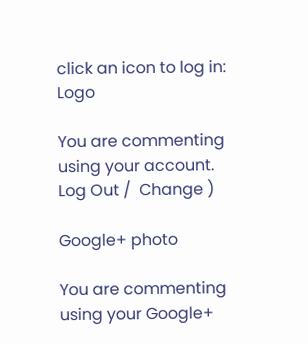click an icon to log in: Logo

You are commenting using your account. Log Out /  Change )

Google+ photo

You are commenting using your Google+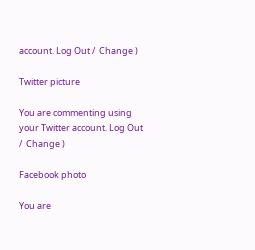account. Log Out /  Change )

Twitter picture

You are commenting using your Twitter account. Log Out /  Change )

Facebook photo

You are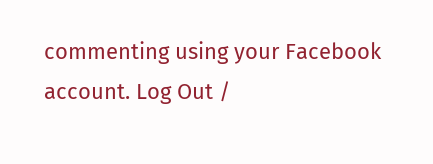commenting using your Facebook account. Log Out /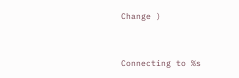Change )


Connecting to %s